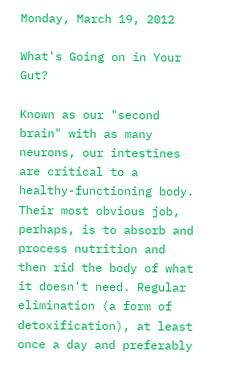Monday, March 19, 2012

What's Going on in Your Gut?

Known as our "second brain" with as many neurons, our intestines are critical to a healthy-functioning body. Their most obvious job, perhaps, is to absorb and process nutrition and then rid the body of what it doesn't need. Regular elimination (a form of detoxification), at least once a day and preferably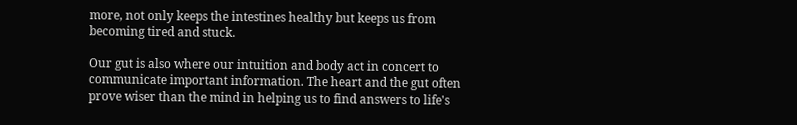more, not only keeps the intestines healthy but keeps us from becoming tired and stuck.

Our gut is also where our intuition and body act in concert to communicate important information. The heart and the gut often prove wiser than the mind in helping us to find answers to life's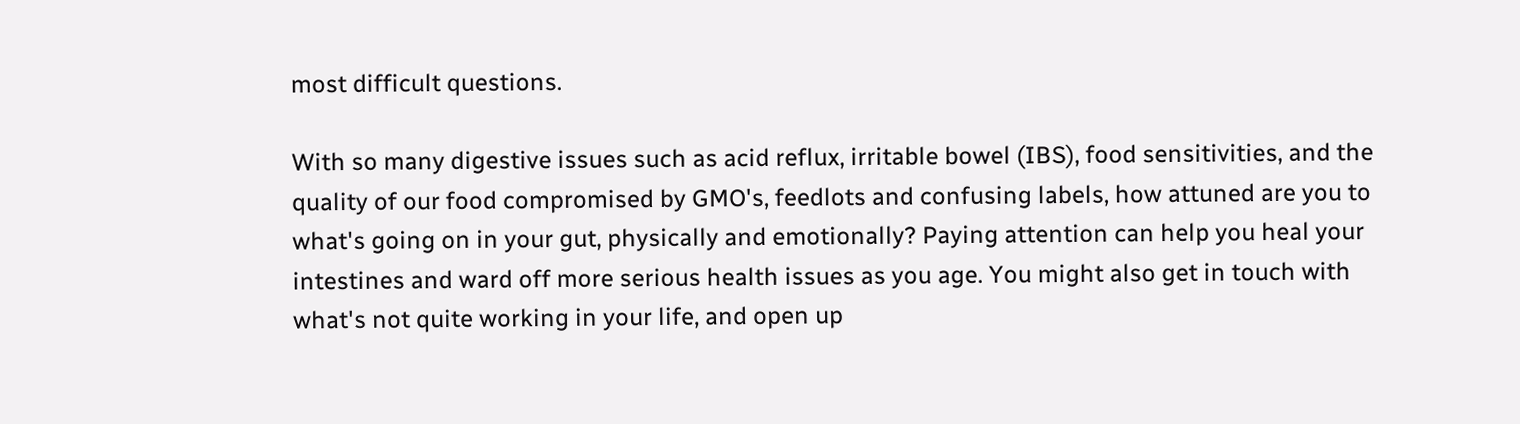most difficult questions.

With so many digestive issues such as acid reflux, irritable bowel (IBS), food sensitivities, and the quality of our food compromised by GMO's, feedlots and confusing labels, how attuned are you to what's going on in your gut, physically and emotionally? Paying attention can help you heal your intestines and ward off more serious health issues as you age. You might also get in touch with what's not quite working in your life, and open up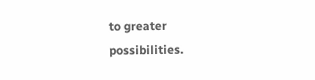to greater possibilities.